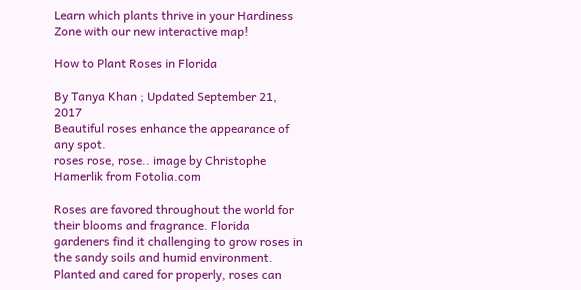Learn which plants thrive in your Hardiness Zone with our new interactive map!

How to Plant Roses in Florida

By Tanya Khan ; Updated September 21, 2017
Beautiful roses enhance the appearance of any spot.
roses rose, rose.. image by Christophe Hamerlik from Fotolia.com

Roses are favored throughout the world for their blooms and fragrance. Florida gardeners find it challenging to grow roses in the sandy soils and humid environment. Planted and cared for properly, roses can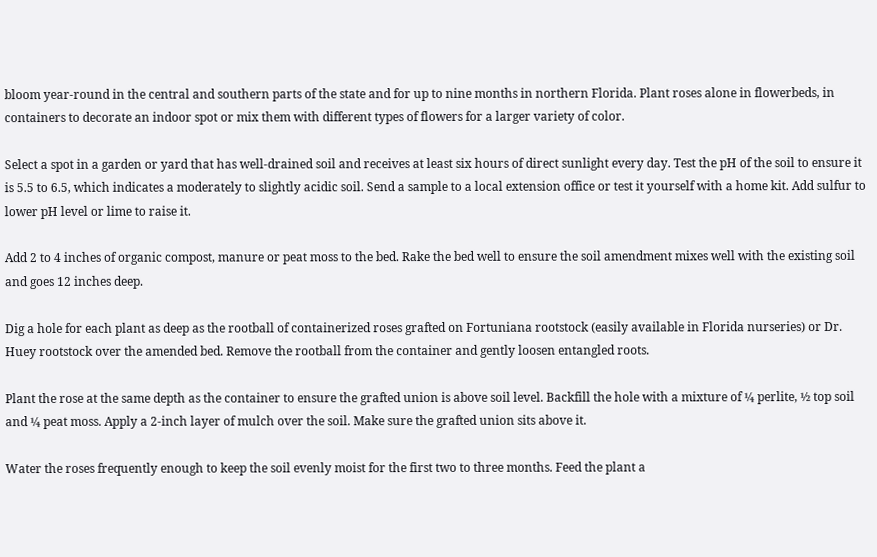bloom year-round in the central and southern parts of the state and for up to nine months in northern Florida. Plant roses alone in flowerbeds, in containers to decorate an indoor spot or mix them with different types of flowers for a larger variety of color.

Select a spot in a garden or yard that has well-drained soil and receives at least six hours of direct sunlight every day. Test the pH of the soil to ensure it is 5.5 to 6.5, which indicates a moderately to slightly acidic soil. Send a sample to a local extension office or test it yourself with a home kit. Add sulfur to lower pH level or lime to raise it.

Add 2 to 4 inches of organic compost, manure or peat moss to the bed. Rake the bed well to ensure the soil amendment mixes well with the existing soil and goes 12 inches deep.

Dig a hole for each plant as deep as the rootball of containerized roses grafted on Fortuniana rootstock (easily available in Florida nurseries) or Dr. Huey rootstock over the amended bed. Remove the rootball from the container and gently loosen entangled roots.

Plant the rose at the same depth as the container to ensure the grafted union is above soil level. Backfill the hole with a mixture of ¼ perlite, ½ top soil and ¼ peat moss. Apply a 2-inch layer of mulch over the soil. Make sure the grafted union sits above it.

Water the roses frequently enough to keep the soil evenly moist for the first two to three months. Feed the plant a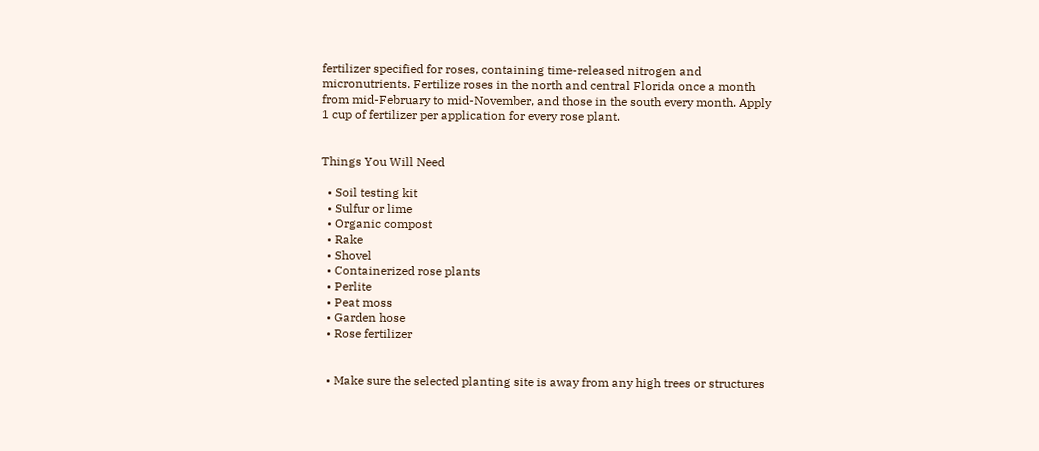fertilizer specified for roses, containing time-released nitrogen and micronutrients. Fertilize roses in the north and central Florida once a month from mid-February to mid-November, and those in the south every month. Apply 1 cup of fertilizer per application for every rose plant.


Things You Will Need

  • Soil testing kit
  • Sulfur or lime
  • Organic compost
  • Rake
  • Shovel
  • Containerized rose plants
  • Perlite
  • Peat moss
  • Garden hose
  • Rose fertilizer


  • Make sure the selected planting site is away from any high trees or structures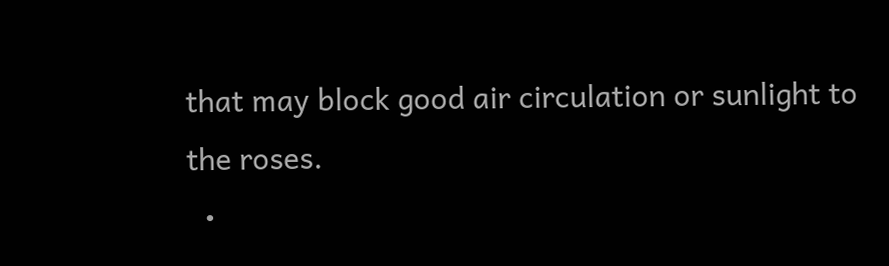that may block good air circulation or sunlight to the roses.
  •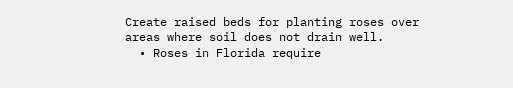Create raised beds for planting roses over areas where soil does not drain well.
  • Roses in Florida require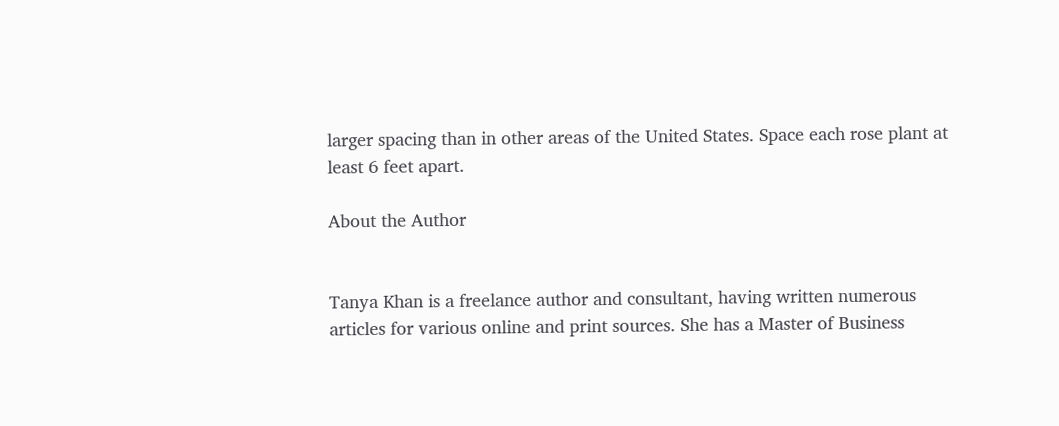larger spacing than in other areas of the United States. Space each rose plant at least 6 feet apart.

About the Author


Tanya Khan is a freelance author and consultant, having written numerous articles for various online and print sources. She has a Master of Business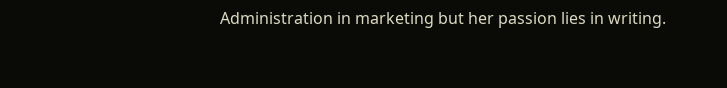Administration in marketing but her passion lies in writing.